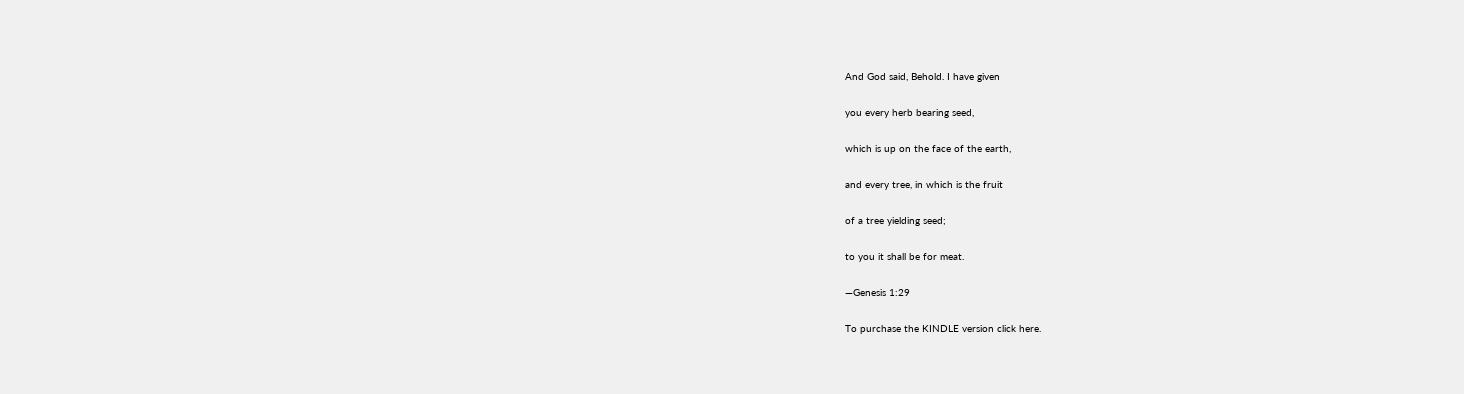And God said, Behold. I have given

you every herb bearing seed,

which is up on the face of the earth,

and every tree, in which is the fruit

of a tree yielding seed;

to you it shall be for meat.

—Genesis 1:29

To purchase the KINDLE version click here.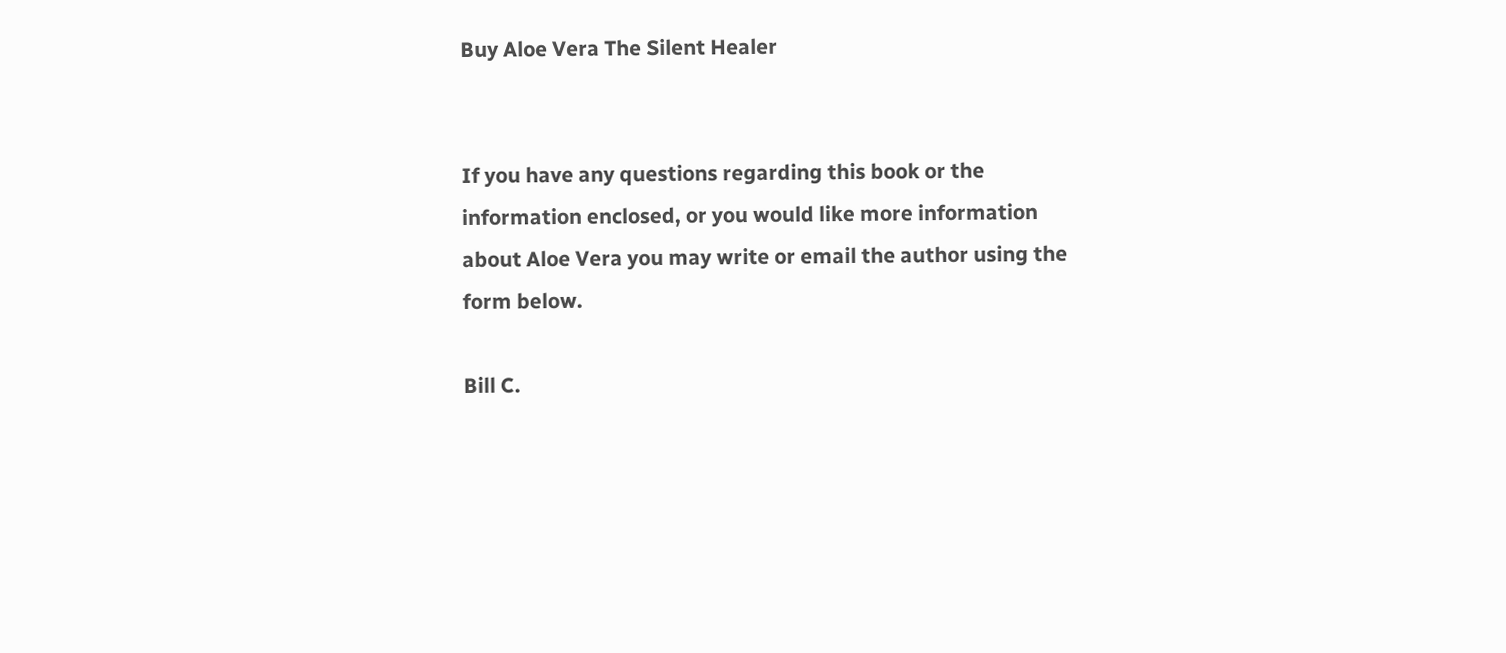Buy Aloe Vera The Silent Healer


If you have any questions regarding this book or the information enclosed, or you would like more information about Aloe Vera you may write or email the author using the form below.

Bill C.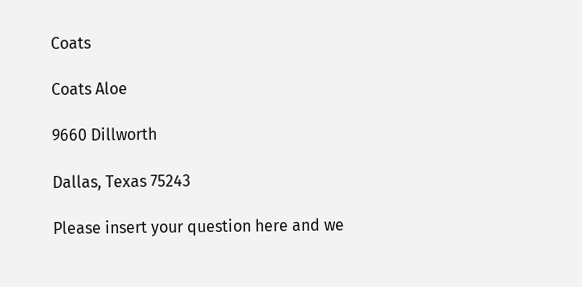Coats

Coats Aloe

9660 Dillworth

Dallas, Texas 75243

Please insert your question here and we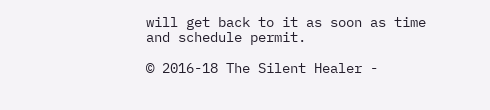will get back to it as soon as time and schedule permit.

© 2016-18 The Silent Healer -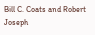Bill C. Coats and Robert Joseph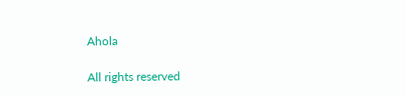Ahola

All rights reserved